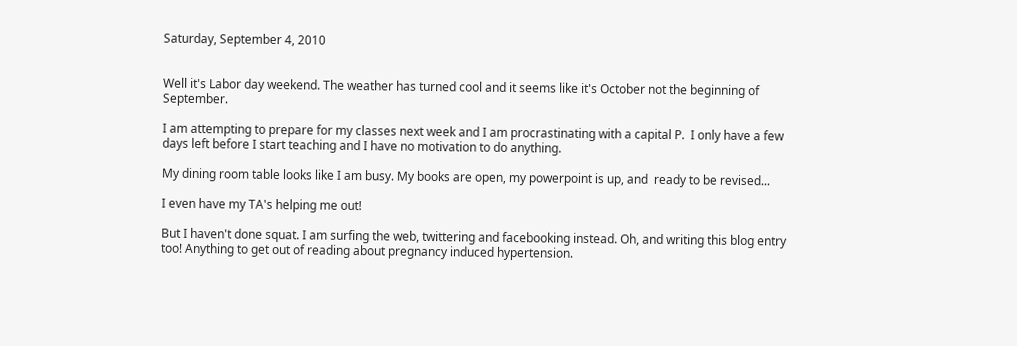Saturday, September 4, 2010


Well it's Labor day weekend. The weather has turned cool and it seems like it's October not the beginning of September.

I am attempting to prepare for my classes next week and I am procrastinating with a capital P.  I only have a few days left before I start teaching and I have no motivation to do anything.

My dining room table looks like I am busy. My books are open, my powerpoint is up, and  ready to be revised...

I even have my TA's helping me out!

But I haven't done squat. I am surfing the web, twittering and facebooking instead. Oh, and writing this blog entry too! Anything to get out of reading about pregnancy induced hypertension.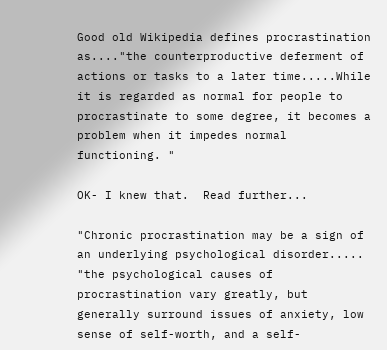Good old Wikipedia defines procrastination as...."the counterproductive deferment of actions or tasks to a later time.....While it is regarded as normal for people to procrastinate to some degree, it becomes a problem when it impedes normal functioning. "

OK- I knew that.  Read further...

"Chronic procrastination may be a sign of an underlying psychological disorder..... "the psychological causes of procrastination vary greatly, but generally surround issues of anxiety, low sense of self-worth, and a self-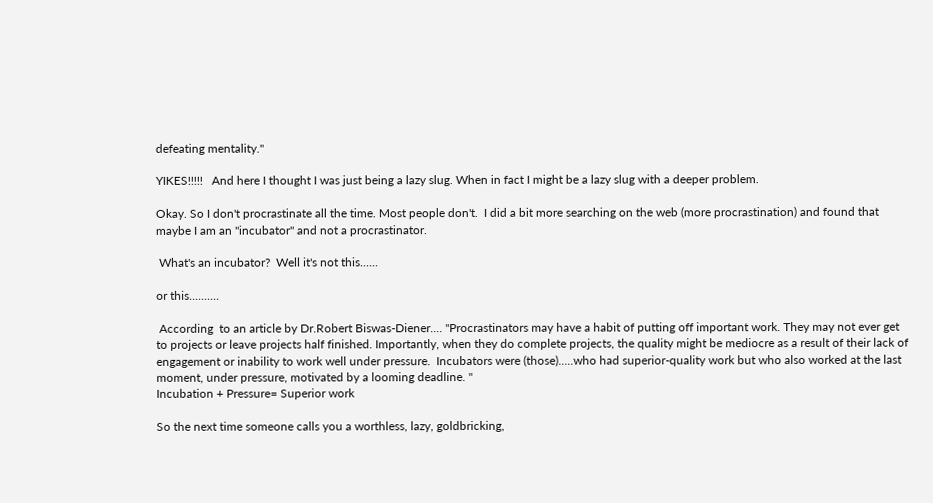defeating mentality."

YIKES!!!!!   And here I thought I was just being a lazy slug. When in fact I might be a lazy slug with a deeper problem.

Okay. So I don't procrastinate all the time. Most people don't.  I did a bit more searching on the web (more procrastination) and found that maybe I am an "incubator" and not a procrastinator.

 What's an incubator?  Well it's not this......

or this..........

 According  to an article by Dr.Robert Biswas-Diener.... "Procrastinators may have a habit of putting off important work. They may not ever get to projects or leave projects half finished. Importantly, when they do complete projects, the quality might be mediocre as a result of their lack of engagement or inability to work well under pressure.  Incubators were (those).....who had superior-quality work but who also worked at the last moment, under pressure, motivated by a looming deadline. "
Incubation + Pressure= Superior work

So the next time someone calls you a worthless, lazy, goldbricking,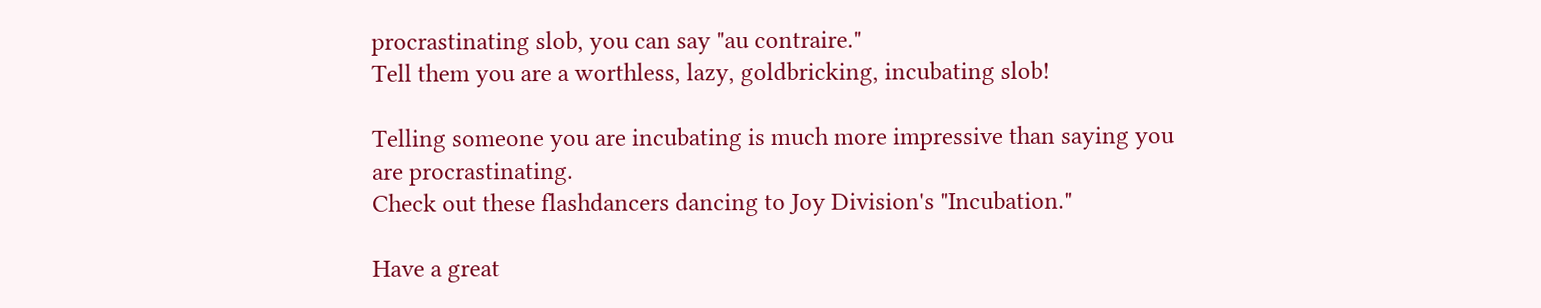procrastinating slob, you can say "au contraire."
Tell them you are a worthless, lazy, goldbricking, incubating slob!

Telling someone you are incubating is much more impressive than saying you are procrastinating.
Check out these flashdancers dancing to Joy Division's "Incubation."

Have a great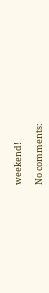weekend!

No comments: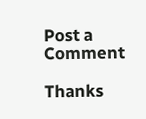Post a Comment

Thanks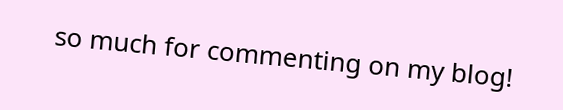so much for commenting on my blog!